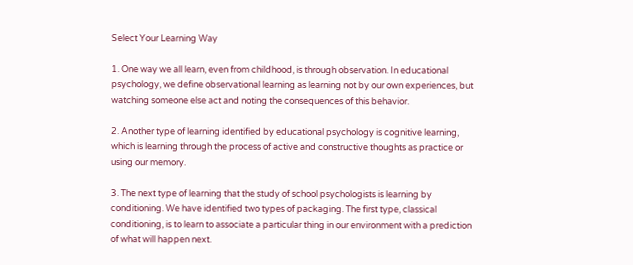Select Your Learning Way

1. One way we all learn, even from childhood, is through observation. In educational psychology, we define observational learning as learning not by our own experiences, but watching someone else act and noting the consequences of this behavior.

2. Another type of learning identified by educational psychology is cognitive learning, which is learning through the process of active and constructive thoughts as practice or using our memory.

3. The next type of learning that the study of school psychologists is learning by conditioning. We have identified two types of packaging. The first type, classical conditioning, is to learn to associate a particular thing in our environment with a prediction of what will happen next.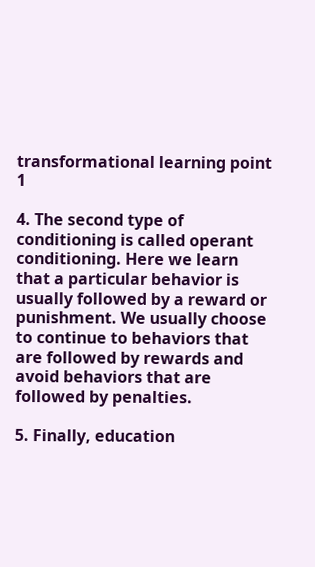transformational learning point 1

4. The second type of conditioning is called operant conditioning. Here we learn that a particular behavior is usually followed by a reward or punishment. We usually choose to continue to behaviors that are followed by rewards and avoid behaviors that are followed by penalties.

5. Finally, education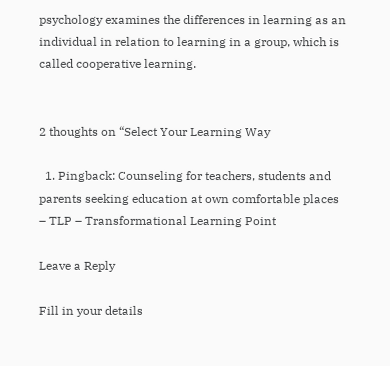psychology examines the differences in learning as an individual in relation to learning in a group, which is called cooperative learning.


2 thoughts on “Select Your Learning Way

  1. Pingback: Counseling for teachers, students and parents seeking education at own comfortable places – TLP – Transformational Learning Point

Leave a Reply

Fill in your details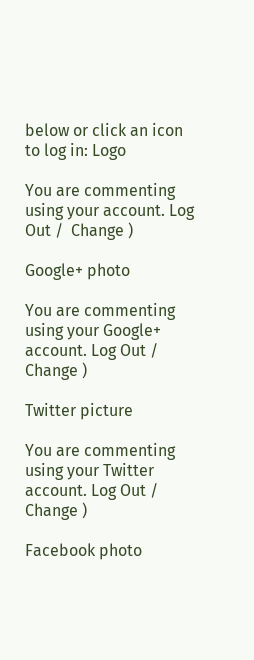below or click an icon to log in: Logo

You are commenting using your account. Log Out /  Change )

Google+ photo

You are commenting using your Google+ account. Log Out /  Change )

Twitter picture

You are commenting using your Twitter account. Log Out /  Change )

Facebook photo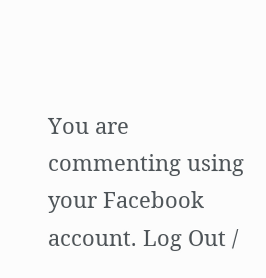You are commenting using your Facebook account. Log Out /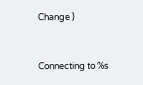Change )


Connecting to %s